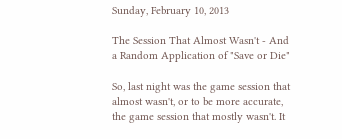Sunday, February 10, 2013

The Session That Almost Wasn't - And a Random Application of "Save or Die"

So, last night was the game session that almost wasn't, or to be more accurate, the game session that mostly wasn't. It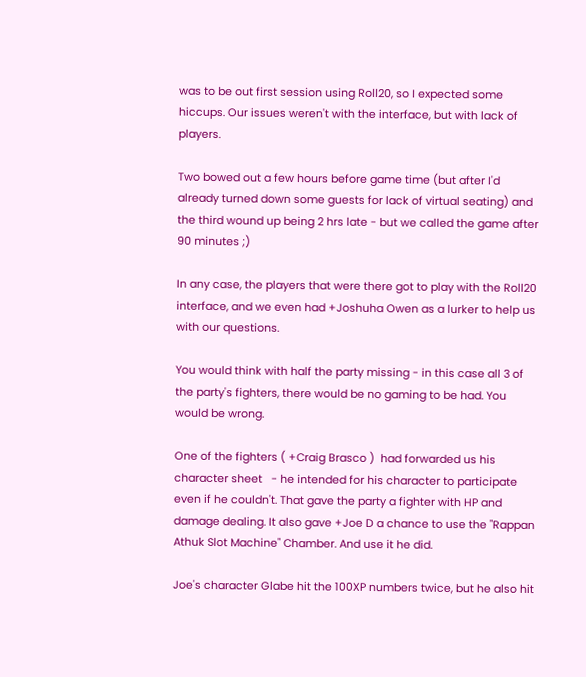was to be out first session using Roll20, so I expected some hiccups. Our issues weren't with the interface, but with lack of players.

Two bowed out a few hours before game time (but after I'd already turned down some guests for lack of virtual seating) and the third wound up being 2 hrs late - but we called the game after 90 minutes ;)

In any case, the players that were there got to play with the Roll20 interface, and we even had +Joshuha Owen as a lurker to help us with our questions.

You would think with half the party missing - in this case all 3 of the party's fighters, there would be no gaming to be had. You would be wrong.

One of the fighters ( +Craig Brasco )  had forwarded us his character sheet   - he intended for his character to participate even if he couldn't. That gave the party a fighter with HP and damage dealing. It also gave +Joe D a chance to use the "Rappan Athuk Slot Machine" Chamber. And use it he did.

Joe's character Glabe hit the 100XP numbers twice, but he also hit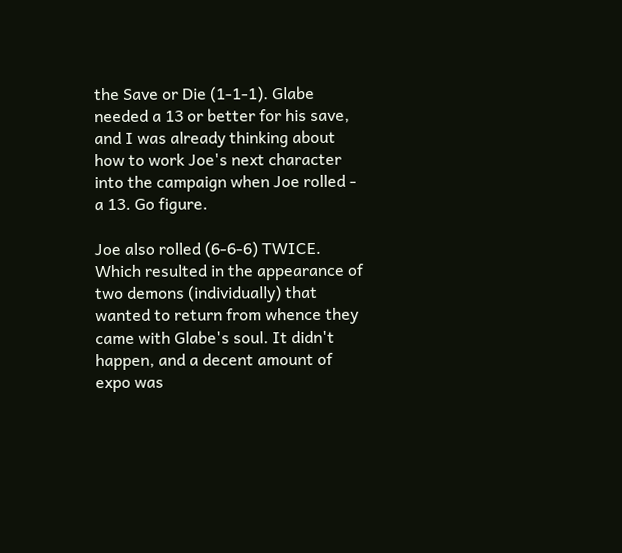the Save or Die (1-1-1). Glabe needed a 13 or better for his save, and I was already thinking about how to work Joe's next character into the campaign when Joe rolled - a 13. Go figure.

Joe also rolled (6-6-6) TWICE. Which resulted in the appearance of two demons (individually) that wanted to return from whence they came with Glabe's soul. It didn't happen, and a decent amount of expo was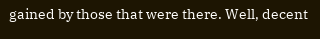gained by those that were there. Well, decent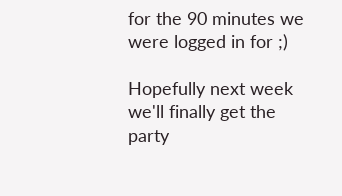for the 90 minutes we were logged in for ;)

Hopefully next week we'll finally get the party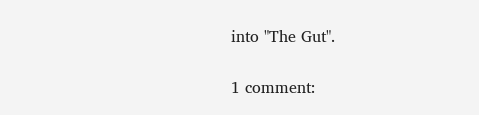into "The Gut".

1 comment: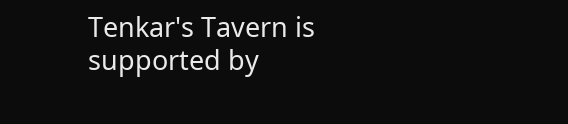Tenkar's Tavern is supported by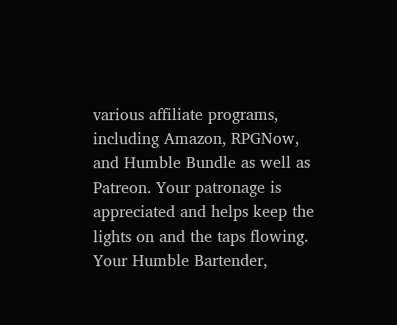various affiliate programs, including Amazon, RPGNow,
and Humble Bundle as well as Patreon. Your patronage is appreciated and helps keep the
lights on and the taps flowing. Your Humble Bartender,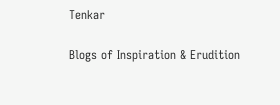Tenkar

Blogs of Inspiration & Erudition